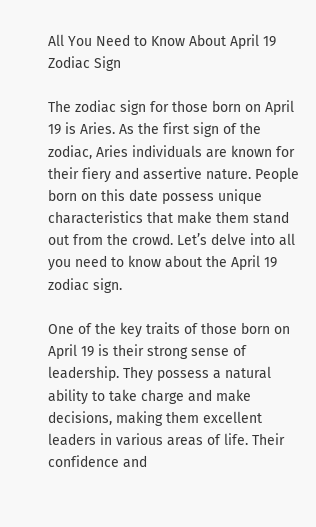All You Need to Know About April 19 Zodiac Sign

The zodiac sign for those born on April 19 is Aries. As the first sign of the zodiac, Aries individuals are known for their fiery and assertive nature. People born on this date possess unique characteristics that make them stand out from the crowd. Let’s delve into all you need to know about the April 19 zodiac sign.

One of the key traits of those born on April 19 is their strong sense of leadership. They possess a natural ability to take charge and make decisions, making them excellent leaders in various areas of life. Their confidence and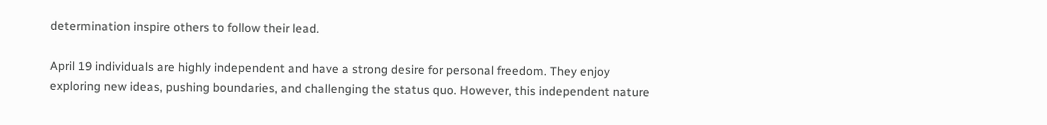determination inspire others to follow their lead.

April 19 individuals are highly independent and have a strong desire for personal freedom. They enjoy exploring new ideas, pushing boundaries, and challenging the status quo. However, this independent nature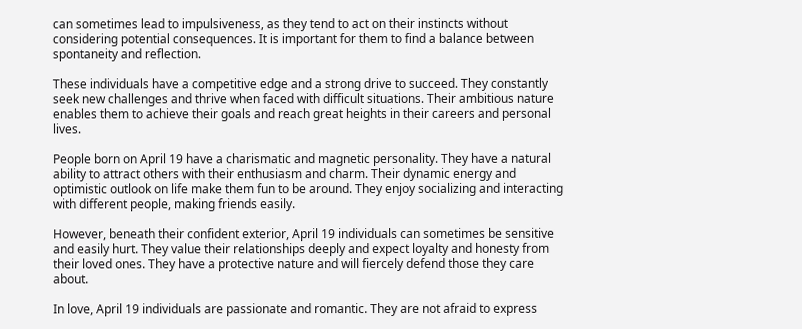can sometimes lead to impulsiveness, as they tend to act on their instincts without considering potential consequences. It is important for them to find a balance between spontaneity and reflection.

These individuals have a competitive edge and a strong drive to succeed. They constantly seek new challenges and thrive when faced with difficult situations. Their ambitious nature enables them to achieve their goals and reach great heights in their careers and personal lives.

People born on April 19 have a charismatic and magnetic personality. They have a natural ability to attract others with their enthusiasm and charm. Their dynamic energy and optimistic outlook on life make them fun to be around. They enjoy socializing and interacting with different people, making friends easily.

However, beneath their confident exterior, April 19 individuals can sometimes be sensitive and easily hurt. They value their relationships deeply and expect loyalty and honesty from their loved ones. They have a protective nature and will fiercely defend those they care about.

In love, April 19 individuals are passionate and romantic. They are not afraid to express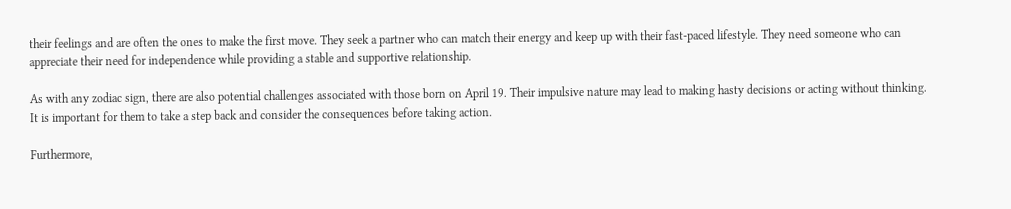their feelings and are often the ones to make the first move. They seek a partner who can match their energy and keep up with their fast-paced lifestyle. They need someone who can appreciate their need for independence while providing a stable and supportive relationship.

As with any zodiac sign, there are also potential challenges associated with those born on April 19. Their impulsive nature may lead to making hasty decisions or acting without thinking. It is important for them to take a step back and consider the consequences before taking action.

Furthermore,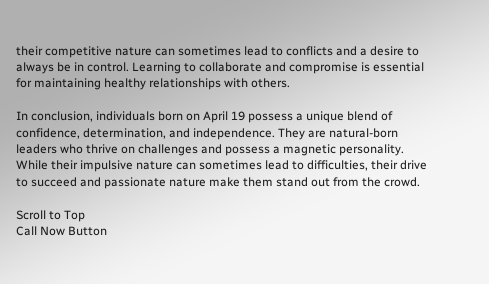their competitive nature can sometimes lead to conflicts and a desire to always be in control. Learning to collaborate and compromise is essential for maintaining healthy relationships with others.

In conclusion, individuals born on April 19 possess a unique blend of confidence, determination, and independence. They are natural-born leaders who thrive on challenges and possess a magnetic personality. While their impulsive nature can sometimes lead to difficulties, their drive to succeed and passionate nature make them stand out from the crowd.

Scroll to Top
Call Now Button